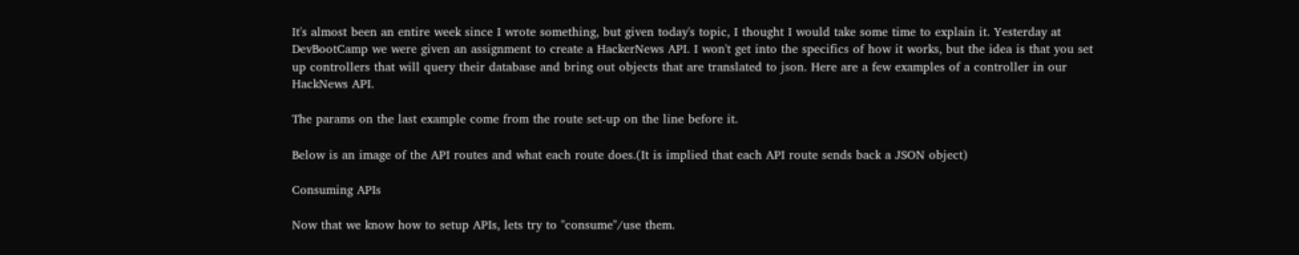It's almost been an entire week since I wrote something, but given today's topic, I thought I would take some time to explain it. Yesterday at DevBootCamp we were given an assignment to create a HackerNews API. I won't get into the specifics of how it works, but the idea is that you set up controllers that will query their database and bring out objects that are translated to json. Here are a few examples of a controller in our HackNews API.

The params on the last example come from the route set-up on the line before it.

Below is an image of the API routes and what each route does.(It is implied that each API route sends back a JSON object)

Consuming APIs

Now that we know how to setup APIs, lets try to "consume"/use them.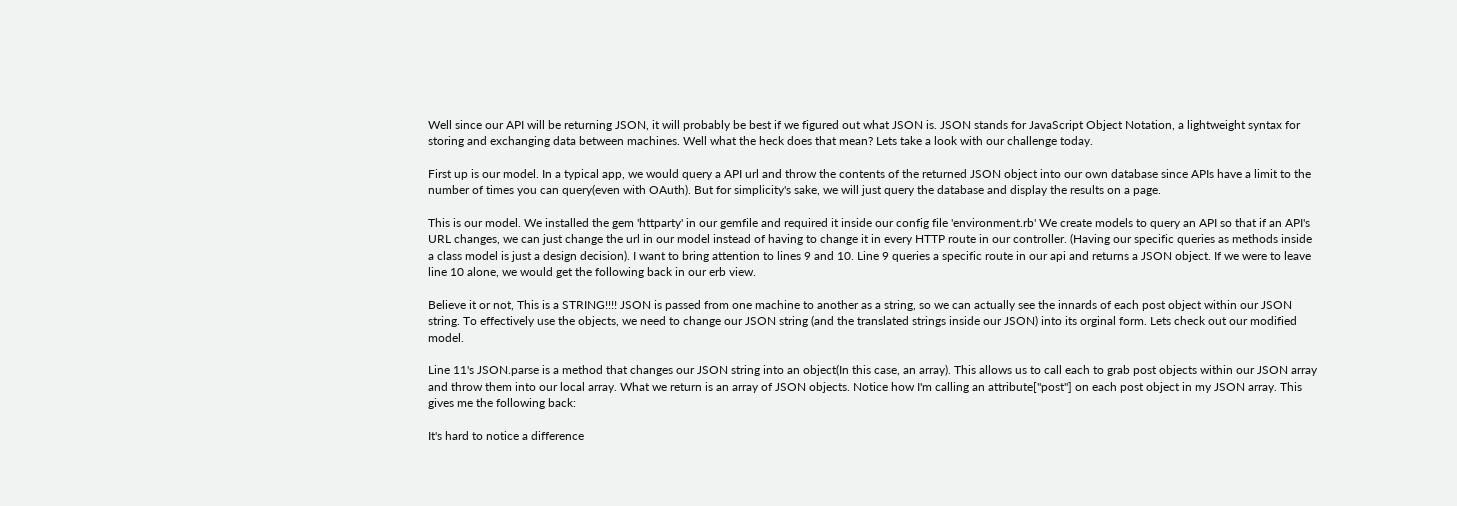Well since our API will be returning JSON, it will probably be best if we figured out what JSON is. JSON stands for JavaScript Object Notation, a lightweight syntax for storing and exchanging data between machines. Well what the heck does that mean? Lets take a look with our challenge today.

First up is our model. In a typical app, we would query a API url and throw the contents of the returned JSON object into our own database since APIs have a limit to the number of times you can query(even with OAuth). But for simplicity's sake, we will just query the database and display the results on a page.

This is our model. We installed the gem 'httparty' in our gemfile and required it inside our config file 'environment.rb' We create models to query an API so that if an API's URL changes, we can just change the url in our model instead of having to change it in every HTTP route in our controller. (Having our specific queries as methods inside a class model is just a design decision). I want to bring attention to lines 9 and 10. Line 9 queries a specific route in our api and returns a JSON object. If we were to leave line 10 alone, we would get the following back in our erb view.

Believe it or not, This is a STRING!!!! JSON is passed from one machine to another as a string, so we can actually see the innards of each post object within our JSON string. To effectively use the objects, we need to change our JSON string (and the translated strings inside our JSON) into its orginal form. Lets check out our modified model.

Line 11's JSON.parse is a method that changes our JSON string into an object(In this case, an array). This allows us to call each to grab post objects within our JSON array and throw them into our local array. What we return is an array of JSON objects. Notice how I'm calling an attribute["post"] on each post object in my JSON array. This gives me the following back:

It's hard to notice a difference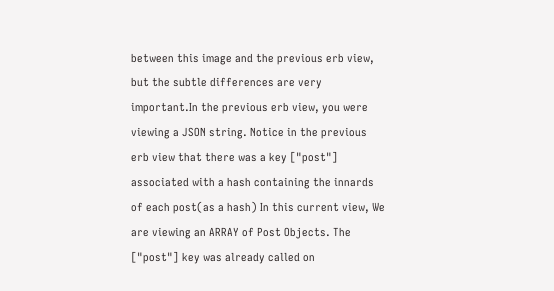between this image and the previous erb view, but the subtle differences are very important.In the previous erb view, you were viewing a JSON string. Notice in the previous erb view that there was a key ["post"] associated with a hash containing the innards of each post(as a hash) In this current view, We are viewing an ARRAY of Post Objects. The ["post"] key was already called on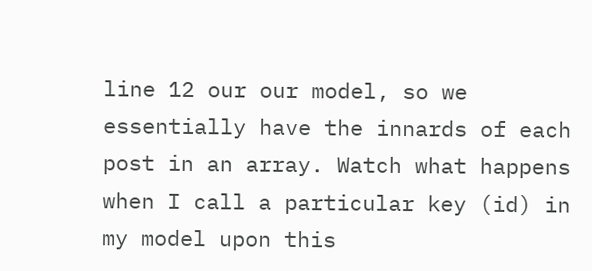line 12 our our model, so we essentially have the innards of each post in an array. Watch what happens when I call a particular key (id) in my model upon this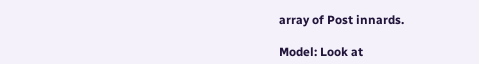array of Post innards.

Model: Look at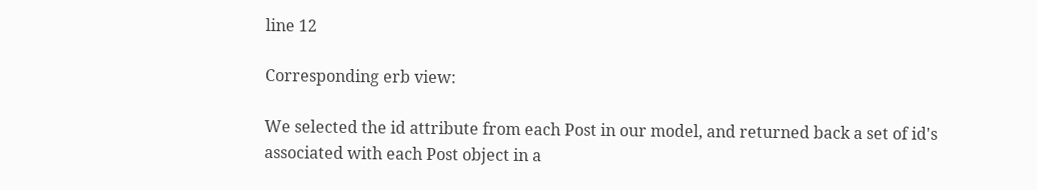line 12

Corresponding erb view:

We selected the id attribute from each Post in our model, and returned back a set of id's associated with each Post object in a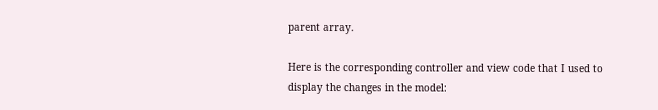parent array.

Here is the corresponding controller and view code that I used to display the changes in the model: